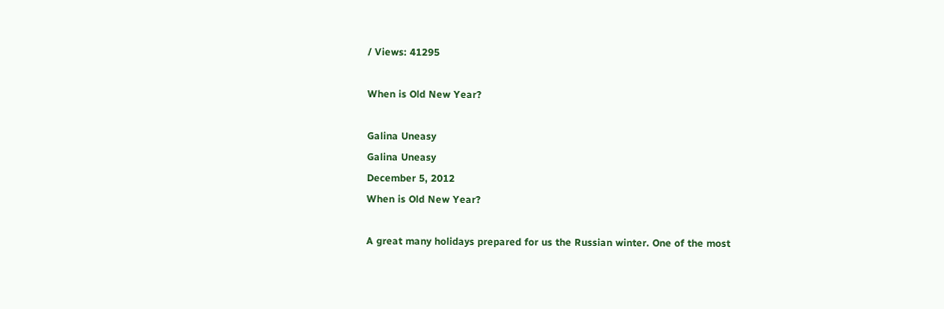/ Views: 41295

When is Old New Year?

Galina Uneasy
Galina Uneasy
December 5, 2012
When is Old New Year?

A great many holidays prepared for us the Russian winter. One of the most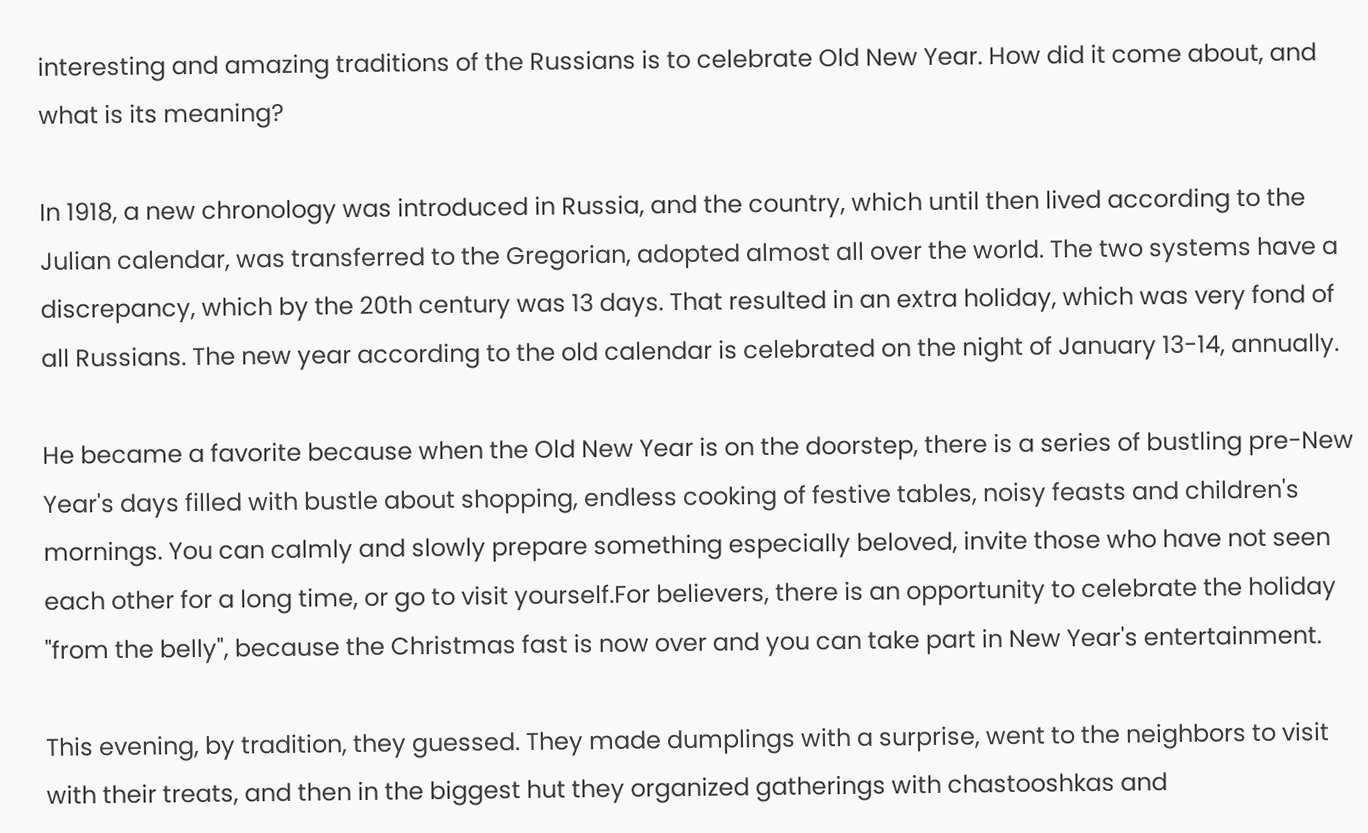interesting and amazing traditions of the Russians is to celebrate Old New Year. How did it come about, and what is its meaning?

In 1918, a new chronology was introduced in Russia, and the country, which until then lived according to the Julian calendar, was transferred to the Gregorian, adopted almost all over the world. The two systems have a discrepancy, which by the 20th century was 13 days. That resulted in an extra holiday, which was very fond of all Russians. The new year according to the old calendar is celebrated on the night of January 13-14, annually.

He became a favorite because when the Old New Year is on the doorstep, there is a series of bustling pre-New Year's days filled with bustle about shopping, endless cooking of festive tables, noisy feasts and children's mornings. You can calmly and slowly prepare something especially beloved, invite those who have not seen each other for a long time, or go to visit yourself.For believers, there is an opportunity to celebrate the holiday "from the belly", because the Christmas fast is now over and you can take part in New Year's entertainment.

This evening, by tradition, they guessed. They made dumplings with a surprise, went to the neighbors to visit with their treats, and then in the biggest hut they organized gatherings with chastooshkas and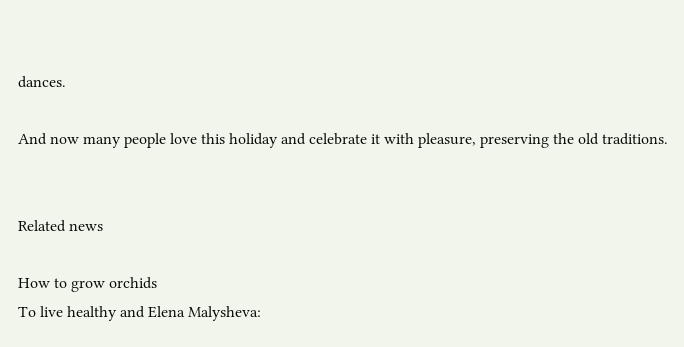dances.

And now many people love this holiday and celebrate it with pleasure, preserving the old traditions.


Related news

How to grow orchids
To live healthy and Elena Malysheva: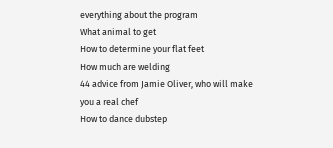everything about the program
What animal to get
How to determine your flat feet
How much are welding
44 advice from Jamie Oliver, who will make you a real chef
How to dance dubstep